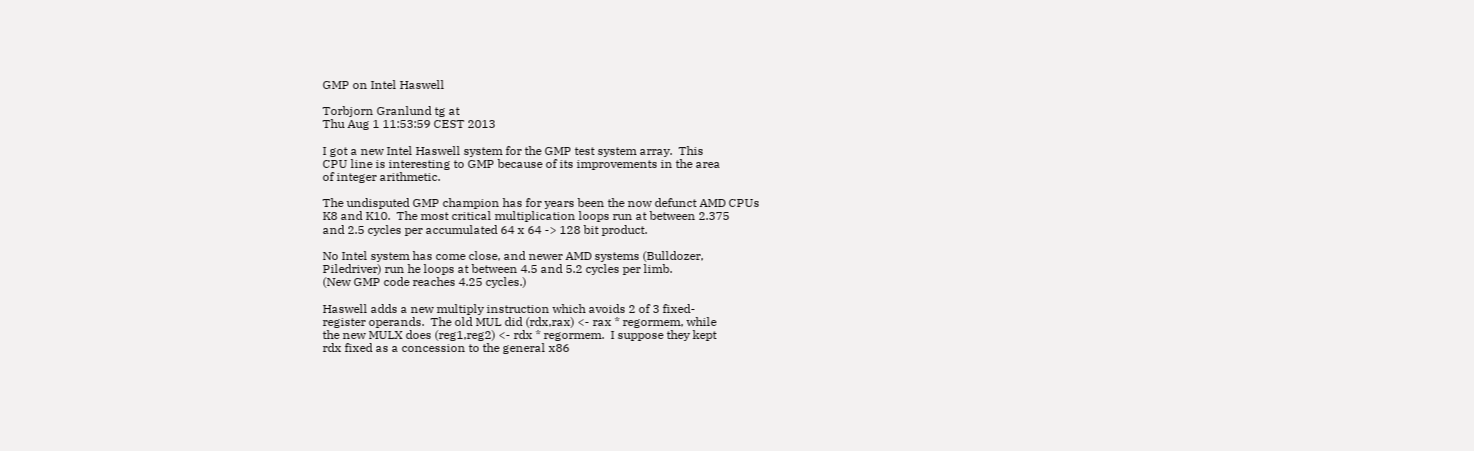GMP on Intel Haswell

Torbjorn Granlund tg at
Thu Aug 1 11:53:59 CEST 2013

I got a new Intel Haswell system for the GMP test system array.  This
CPU line is interesting to GMP because of its improvements in the area
of integer arithmetic.

The undisputed GMP champion has for years been the now defunct AMD CPUs
K8 and K10.  The most critical multiplication loops run at between 2.375
and 2.5 cycles per accumulated 64 x 64 -> 128 bit product.

No Intel system has come close, and newer AMD systems (Bulldozer,
Piledriver) run he loops at between 4.5 and 5.2 cycles per limb.
(New GMP code reaches 4.25 cycles.)

Haswell adds a new multiply instruction which avoids 2 of 3 fixed-
register operands.  The old MUL did (rdx,rax) <- rax * regormem, while
the new MULX does (reg1,reg2) <- rdx * regormem.  I suppose they kept
rdx fixed as a concession to the general x86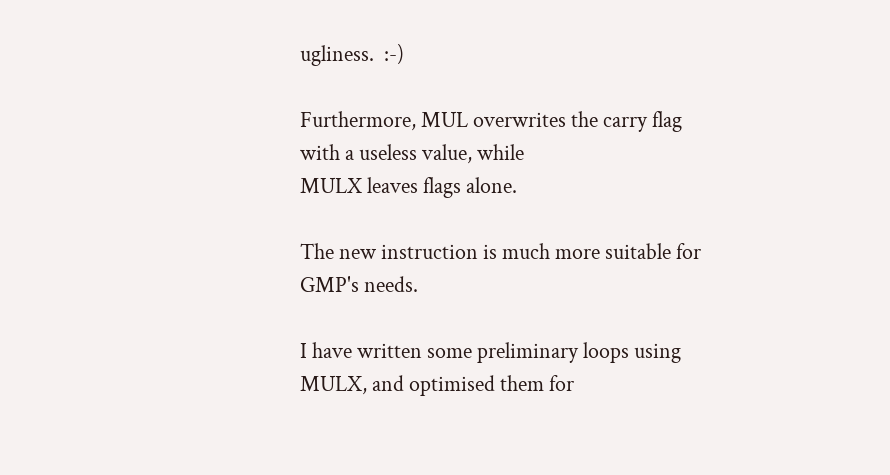ugliness.  :-)

Furthermore, MUL overwrites the carry flag with a useless value, while
MULX leaves flags alone.

The new instruction is much more suitable for GMP's needs.

I have written some preliminary loops using MULX, and optimised them for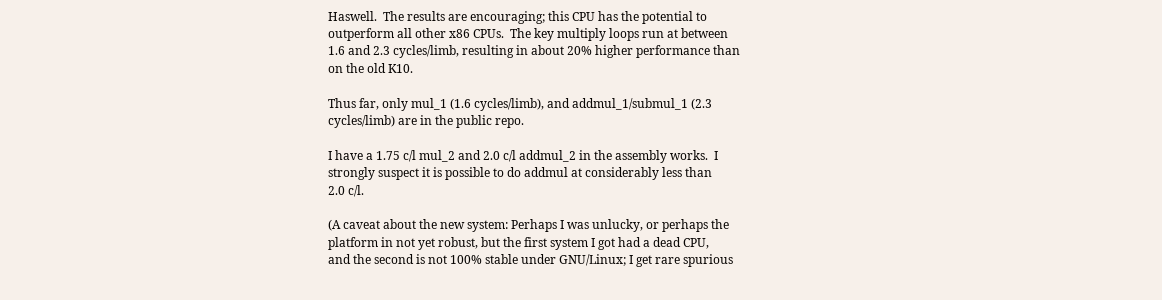Haswell.  The results are encouraging; this CPU has the potential to
outperform all other x86 CPUs.  The key multiply loops run at between
1.6 and 2.3 cycles/limb, resulting in about 20% higher performance than
on the old K10.

Thus far, only mul_1 (1.6 cycles/limb), and addmul_1/submul_1 (2.3
cycles/limb) are in the public repo.

I have a 1.75 c/l mul_2 and 2.0 c/l addmul_2 in the assembly works.  I
strongly suspect it is possible to do addmul at considerably less than
2.0 c/l.

(A caveat about the new system: Perhaps I was unlucky, or perhaps the
platform in not yet robust, but the first system I got had a dead CPU,
and the second is not 100% stable under GNU/Linux; I get rare spurious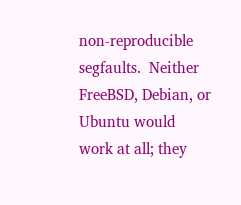non-reproducible segfaults.  Neither FreeBSD, Debian, or Ubuntu would
work at all; they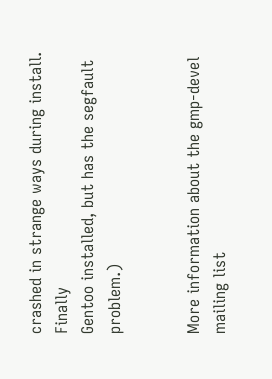crashed in strange ways during install.  Finally
Gentoo installed, but has the segfault problem.)


More information about the gmp-devel mailing list